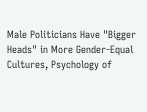Male Politicians Have "Bigger Heads" in More Gender-Equal Cultures, Psychology of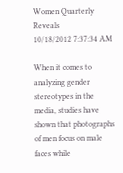Women Quarterly Reveals
10/18/2012 7:37:34 AM

When it comes to analyzing gender stereotypes in the media, studies have shown that photographs of men focus on male faces while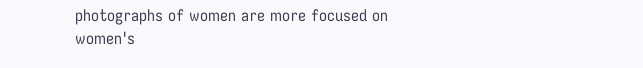photographs of women are more focused on women's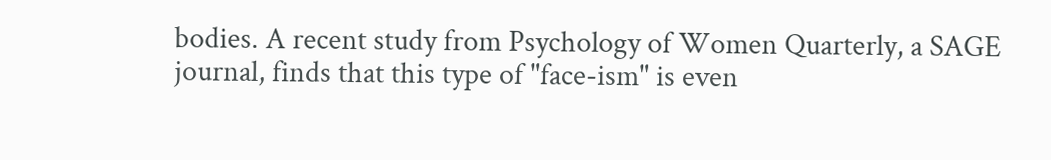bodies. A recent study from Psychology of Women Quarterly, a SAGE journal, finds that this type of "face-ism" is even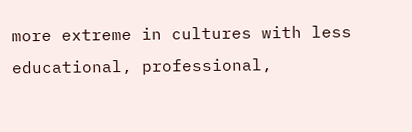more extreme in cultures with less educational, professional,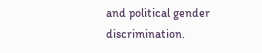and political gender discrimination.